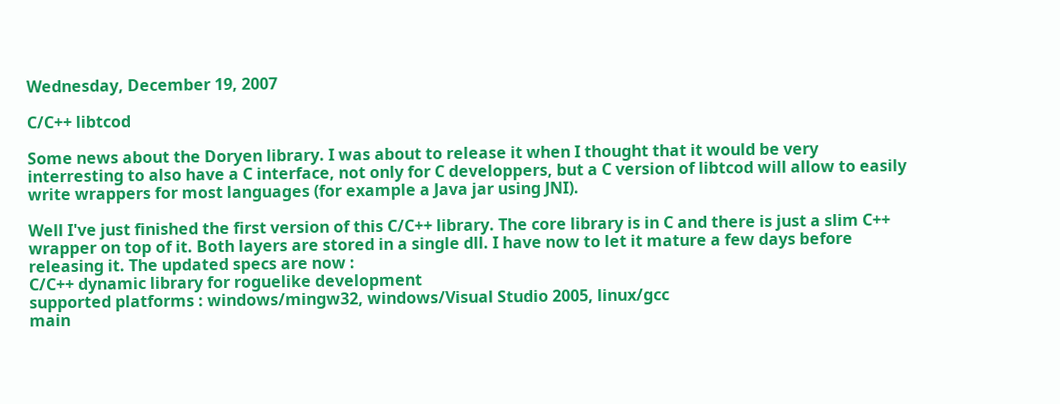Wednesday, December 19, 2007

C/C++ libtcod

Some news about the Doryen library. I was about to release it when I thought that it would be very interresting to also have a C interface, not only for C developpers, but a C version of libtcod will allow to easily write wrappers for most languages (for example a Java jar using JNI).

Well I've just finished the first version of this C/C++ library. The core library is in C and there is just a slim C++ wrapper on top of it. Both layers are stored in a single dll. I have now to let it mature a few days before releasing it. The updated specs are now :
C/C++ dynamic library for roguelike development
supported platforms : windows/mingw32, windows/Visual Studio 2005, linux/gcc
main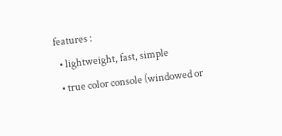features :
  • lightweight, fast, simple
  • true color console (windowed or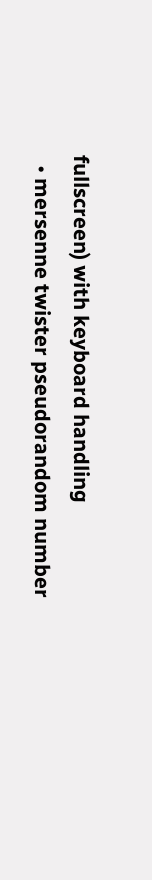fullscreen) with keyboard handling
  • mersenne twister pseudorandom number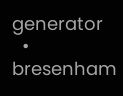generator
  • bresenham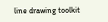line drawing toolkit